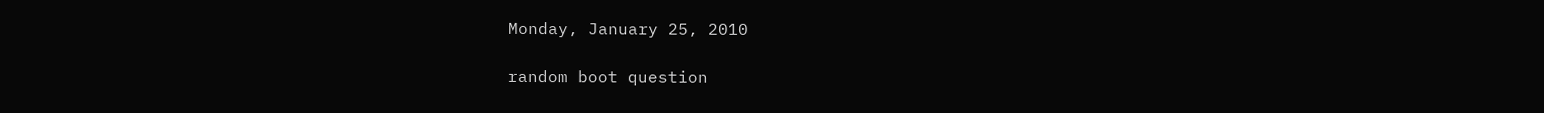Monday, January 25, 2010

random boot question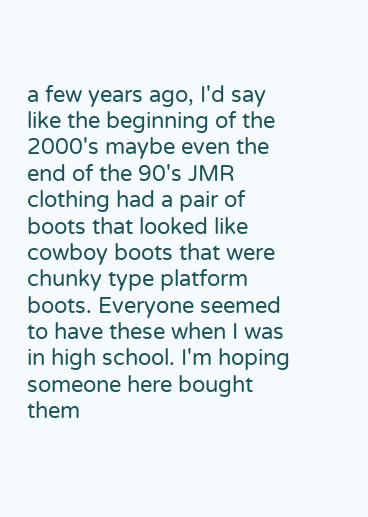a few years ago, I'd say like the beginning of the 2000's maybe even the end of the 90's JMR clothing had a pair of boots that looked like cowboy boots that were chunky type platform boots. Everyone seemed to have these when I was in high school. I'm hoping someone here bought them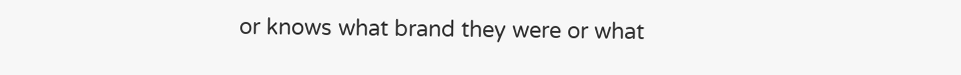or knows what brand they were or what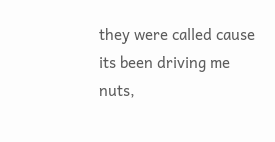they were called cause its been driving me nuts,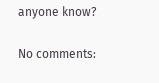anyone know?

No comments: